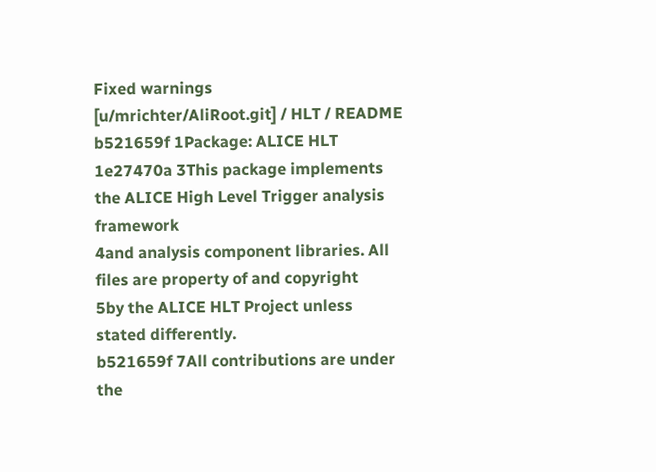Fixed warnings
[u/mrichter/AliRoot.git] / HLT / README
b521659f 1Package: ALICE HLT
1e27470a 3This package implements the ALICE High Level Trigger analysis framework
4and analysis component libraries. All files are property of and copyright
5by the ALICE HLT Project unless stated differently.
b521659f 7All contributions are under the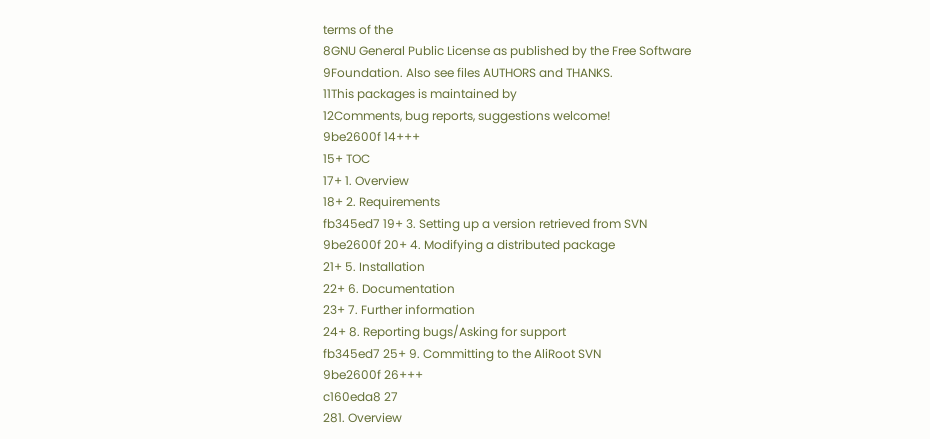terms of the
8GNU General Public License as published by the Free Software
9Foundation. Also see files AUTHORS and THANKS.
11This packages is maintained by
12Comments, bug reports, suggestions welcome!
9be2600f 14+++
15+ TOC
17+ 1. Overview
18+ 2. Requirements
fb345ed7 19+ 3. Setting up a version retrieved from SVN
9be2600f 20+ 4. Modifying a distributed package
21+ 5. Installation
22+ 6. Documentation
23+ 7. Further information
24+ 8. Reporting bugs/Asking for support
fb345ed7 25+ 9. Committing to the AliRoot SVN
9be2600f 26+++
c160eda8 27
281. Overview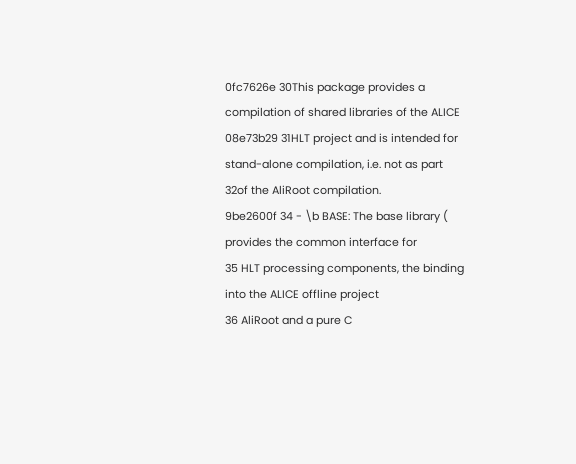0fc7626e 30This package provides a compilation of shared libraries of the ALICE
08e73b29 31HLT project and is intended for stand-alone compilation, i.e. not as part
32of the AliRoot compilation.
9be2600f 34 - \b BASE: The base library ( provides the common interface for
35 HLT processing components, the binding into the ALICE offline project
36 AliRoot and a pure C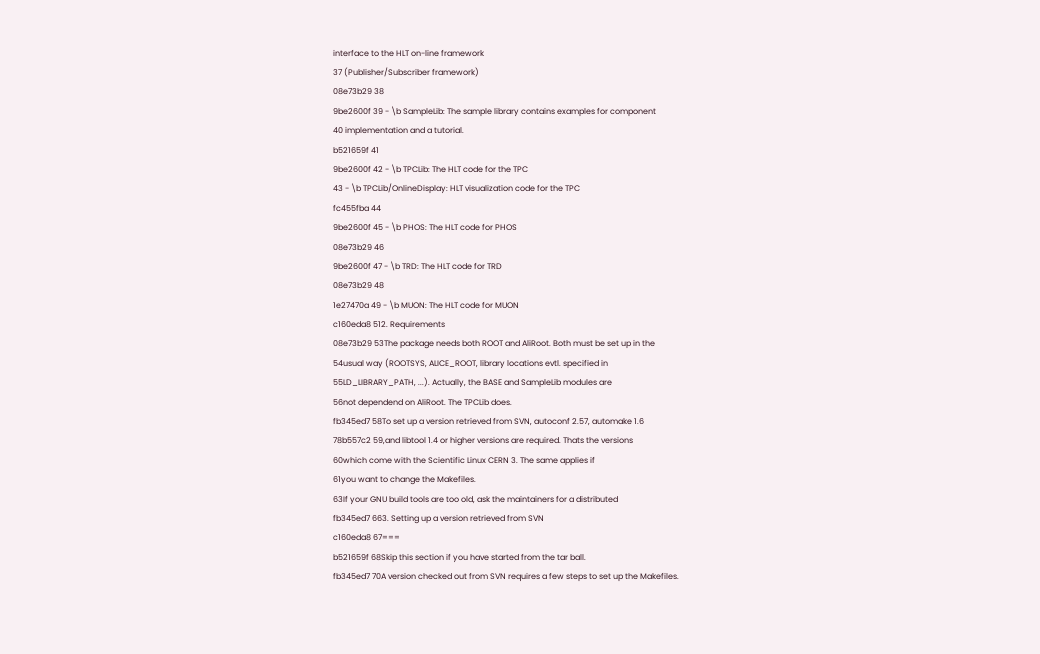interface to the HLT on-line framework
37 (Publisher/Subscriber framework)
08e73b29 38
9be2600f 39 - \b SampleLib: The sample library contains examples for component
40 implementation and a tutorial.
b521659f 41
9be2600f 42 - \b TPCLib: The HLT code for the TPC
43 - \b TPCLib/OnlineDisplay: HLT visualization code for the TPC
fc455fba 44
9be2600f 45 - \b PHOS: The HLT code for PHOS
08e73b29 46
9be2600f 47 - \b TRD: The HLT code for TRD
08e73b29 48
1e27470a 49 - \b MUON: The HLT code for MUON
c160eda8 512. Requirements
08e73b29 53The package needs both ROOT and AliRoot. Both must be set up in the
54usual way (ROOTSYS, ALICE_ROOT, library locations evtl. specified in
55LD_LIBRARY_PATH, ...). Actually, the BASE and SampleLib modules are
56not dependend on AliRoot. The TPCLib does.
fb345ed7 58To set up a version retrieved from SVN, autoconf 2.57, automake 1.6
78b557c2 59,and libtool 1.4 or higher versions are required. Thats the versions
60which come with the Scientific Linux CERN 3. The same applies if
61you want to change the Makefiles.
63If your GNU build tools are too old, ask the maintainers for a distributed
fb345ed7 663. Setting up a version retrieved from SVN
c160eda8 67===
b521659f 68Skip this section if you have started from the tar ball.
fb345ed7 70A version checked out from SVN requires a few steps to set up the Makefiles.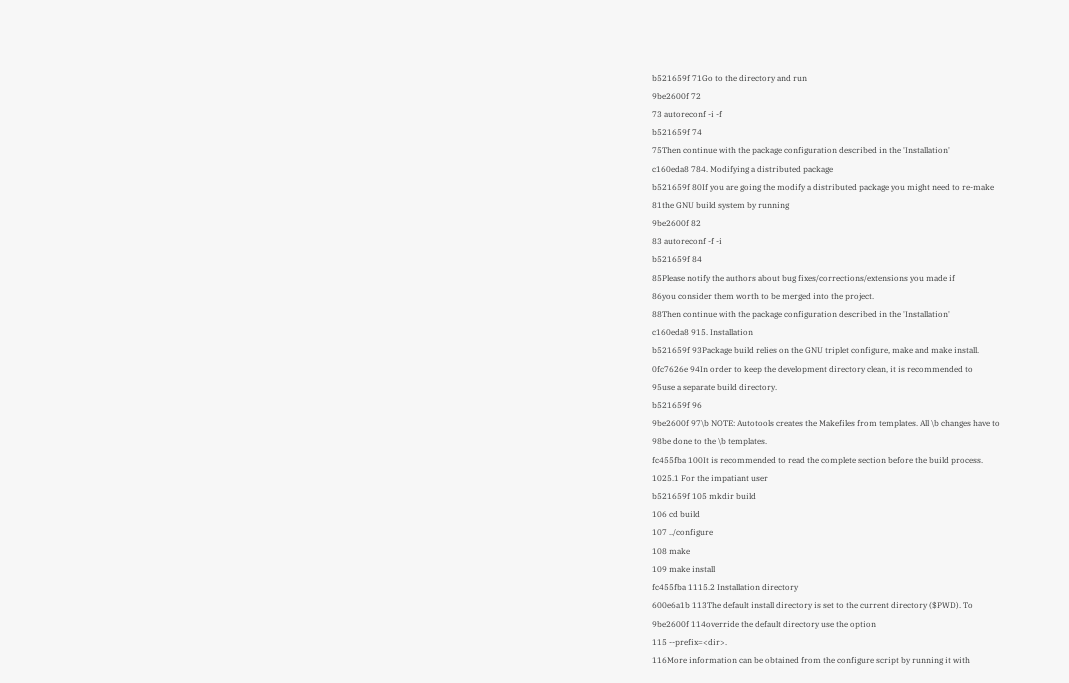b521659f 71Go to the directory and run
9be2600f 72
73 autoreconf -i -f
b521659f 74
75Then continue with the package configuration described in the 'Installation'
c160eda8 784. Modifying a distributed package
b521659f 80If you are going the modify a distributed package you might need to re-make
81the GNU build system by running
9be2600f 82
83 autoreconf -f -i
b521659f 84
85Please notify the authors about bug fixes/corrections/extensions you made if
86you consider them worth to be merged into the project.
88Then continue with the package configuration described in the 'Installation'
c160eda8 915. Installation
b521659f 93Package build relies on the GNU triplet configure, make and make install.
0fc7626e 94In order to keep the development directory clean, it is recommended to
95use a separate build directory.
b521659f 96
9be2600f 97\b NOTE: Autotools creates the Makefiles from templates. All \b changes have to
98be done to the \b templates.
fc455fba 100It is recommended to read the complete section before the build process.
1025.1 For the impatiant user
b521659f 105 mkdir build
106 cd build
107 ../configure
108 make
109 make install
fc455fba 1115.2 Installation directory
600e6a1b 113The default install directory is set to the current directory ($PWD). To
9be2600f 114override the default directory use the option
115 --prefix=<dir>.
116More information can be obtained from the configure script by running it with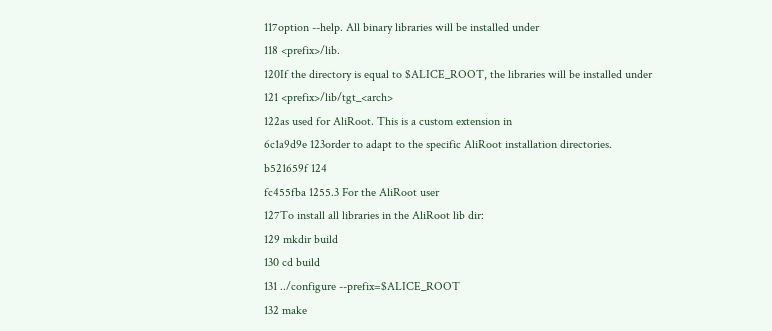117option --help. All binary libraries will be installed under
118 <prefix>/lib.
120If the directory is equal to $ALICE_ROOT, the libraries will be installed under
121 <prefix>/lib/tgt_<arch>
122as used for AliRoot. This is a custom extension in
6c1a9d9e 123order to adapt to the specific AliRoot installation directories.
b521659f 124
fc455fba 1255.3 For the AliRoot user
127To install all libraries in the AliRoot lib dir:
129 mkdir build
130 cd build
131 ../configure --prefix=$ALICE_ROOT
132 make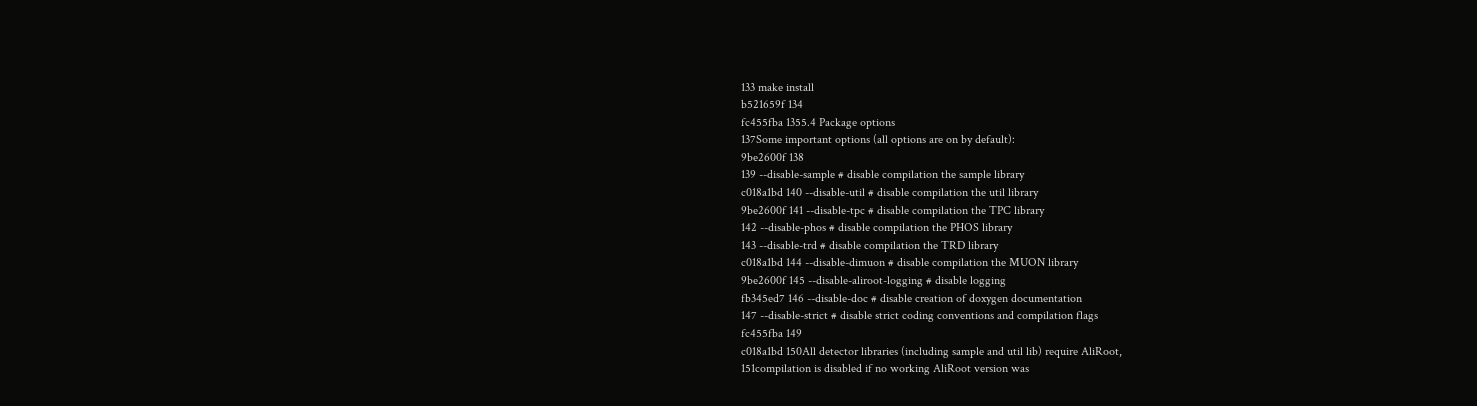133 make install
b521659f 134
fc455fba 1355.4 Package options
137Some important options (all options are on by default):
9be2600f 138
139 --disable-sample # disable compilation the sample library
c018a1bd 140 --disable-util # disable compilation the util library
9be2600f 141 --disable-tpc # disable compilation the TPC library
142 --disable-phos # disable compilation the PHOS library
143 --disable-trd # disable compilation the TRD library
c018a1bd 144 --disable-dimuon # disable compilation the MUON library
9be2600f 145 --disable-aliroot-logging # disable logging
fb345ed7 146 --disable-doc # disable creation of doxygen documentation
147 --disable-strict # disable strict coding conventions and compilation flags
fc455fba 149
c018a1bd 150All detector libraries (including sample and util lib) require AliRoot,
151compilation is disabled if no working AliRoot version was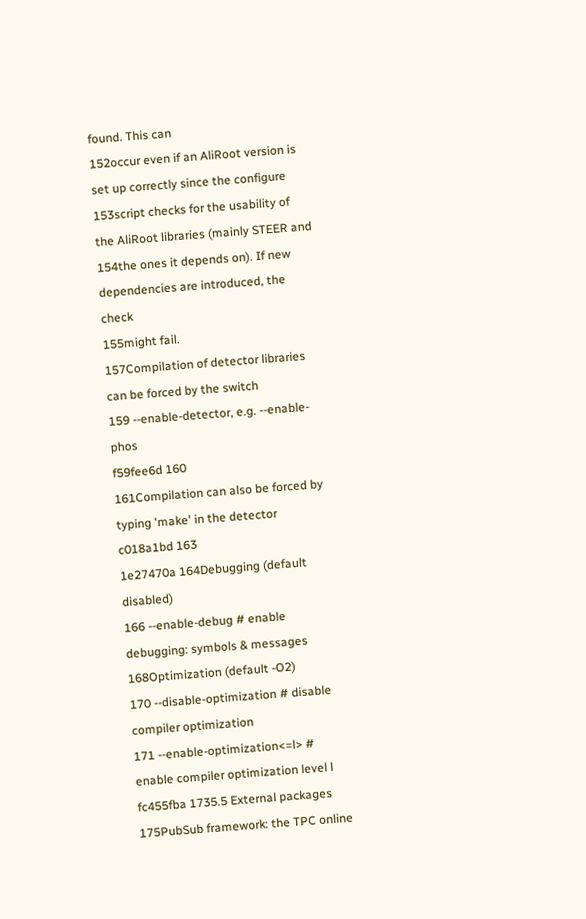found. This can
152occur even if an AliRoot version is set up correctly since the configure
153script checks for the usability of the AliRoot libraries (mainly STEER and
154the ones it depends on). If new dependencies are introduced, the check
155might fail.
157Compilation of detector libraries can be forced by the switch
159 --enable-detector, e.g. --enable-phos
f59fee6d 160
161Compilation can also be forced by typing 'make' in the detector
c018a1bd 163
1e27470a 164Debugging (default disabled)
166 --enable-debug # enable debugging: symbols & messages
168Optimization (default -O2)
170 --disable-optimization # disable compiler optimization
171 --enable-optimization<=l> # enable compiler optimization level l
fc455fba 1735.5 External packages
175PubSub framework: the TPC online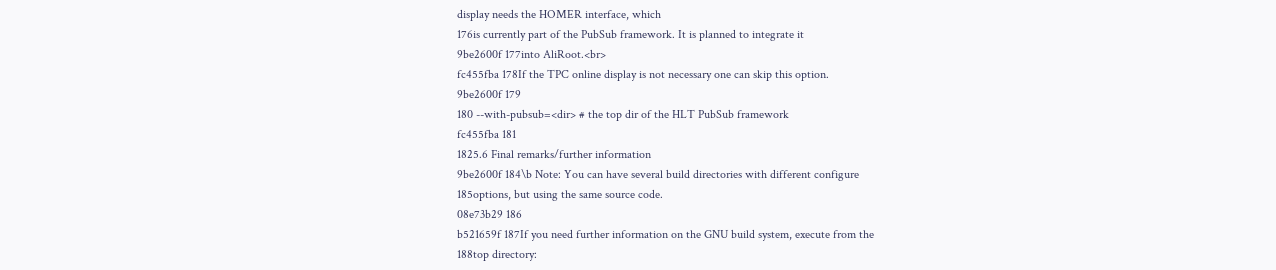display needs the HOMER interface, which
176is currently part of the PubSub framework. It is planned to integrate it
9be2600f 177into AliRoot.<br>
fc455fba 178If the TPC online display is not necessary one can skip this option.
9be2600f 179
180 --with-pubsub=<dir> # the top dir of the HLT PubSub framework
fc455fba 181
1825.6 Final remarks/further information
9be2600f 184\b Note: You can have several build directories with different configure
185options, but using the same source code.
08e73b29 186
b521659f 187If you need further information on the GNU build system, execute from the
188top directory: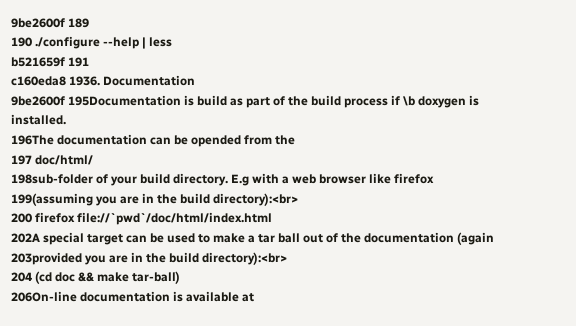9be2600f 189
190 ./configure --help | less
b521659f 191
c160eda8 1936. Documentation
9be2600f 195Documentation is build as part of the build process if \b doxygen is installed.
196The documentation can be opended from the
197 doc/html/
198sub-folder of your build directory. E.g with a web browser like firefox
199(assuming you are in the build directory):<br>
200 firefox file://`pwd`/doc/html/index.html
202A special target can be used to make a tar ball out of the documentation (again
203provided you are in the build directory):<br>
204 (cd doc && make tar-ball)
206On-line documentation is available at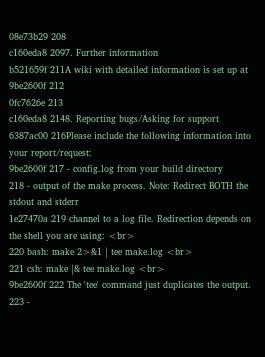08e73b29 208
c160eda8 2097. Further information
b521659f 211A wiki with detailed information is set up at
9be2600f 212
0fc7626e 213
c160eda8 2148. Reporting bugs/Asking for support
6387ac00 216Please include the following information into your report/request:
9be2600f 217 - config.log from your build directory
218 - output of the make process. Note: Redirect BOTH the stdout and stderr
1e27470a 219 channel to a log file. Redirection depends on the shell you are using: <br>
220 bash: make 2>&1 | tee make.log <br>
221 csh: make |& tee make.log <br>
9be2600f 222 The 'tee' command just duplicates the output.
223 -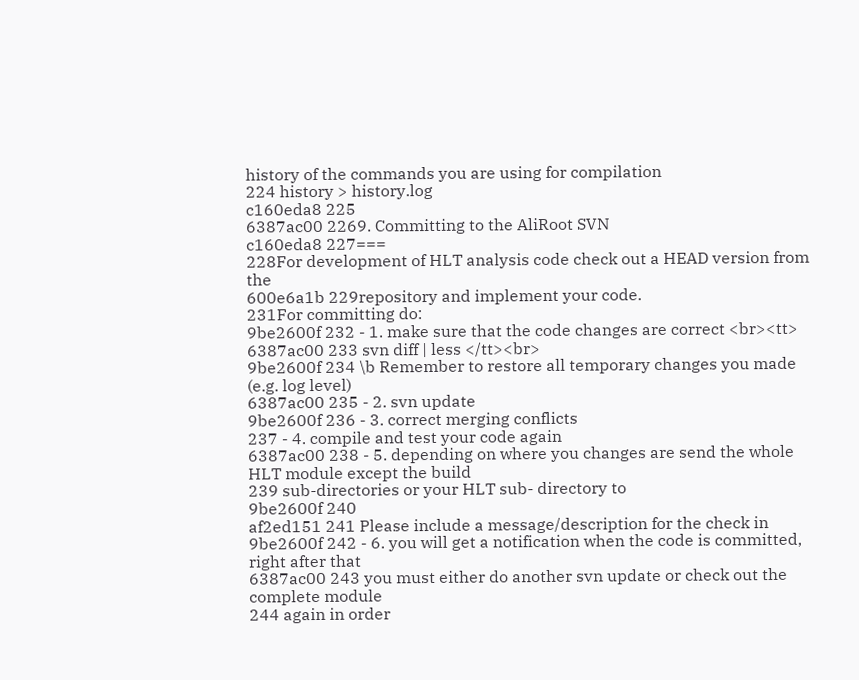history of the commands you are using for compilation
224 history > history.log
c160eda8 225
6387ac00 2269. Committing to the AliRoot SVN
c160eda8 227===
228For development of HLT analysis code check out a HEAD version from the
600e6a1b 229repository and implement your code.
231For committing do:
9be2600f 232 - 1. make sure that the code changes are correct <br><tt>
6387ac00 233 svn diff | less </tt><br>
9be2600f 234 \b Remember to restore all temporary changes you made (e.g. log level)
6387ac00 235 - 2. svn update
9be2600f 236 - 3. correct merging conflicts
237 - 4. compile and test your code again
6387ac00 238 - 5. depending on where you changes are send the whole HLT module except the build
239 sub-directories or your HLT sub- directory to
9be2600f 240
af2ed151 241 Please include a message/description for the check in
9be2600f 242 - 6. you will get a notification when the code is committed, right after that
6387ac00 243 you must either do another svn update or check out the complete module
244 again in order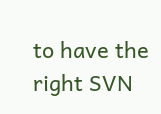to have the right SVN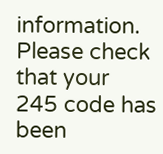information. Please check that your
245 code has been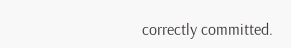correctly committed.